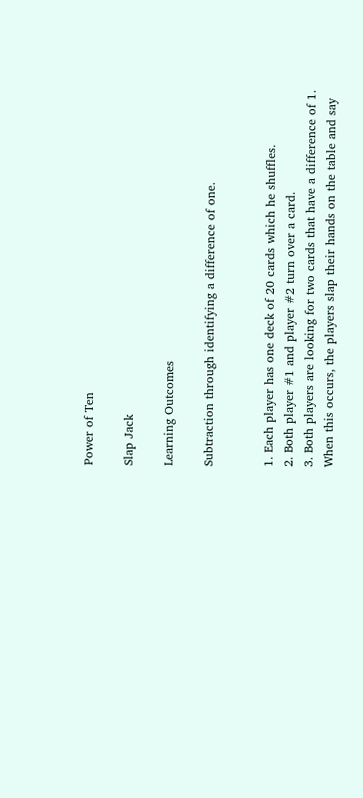Power of Ten

Slap Jack

Learning Outcomes

Subtraction through identifying a difference of one.


1. Each player has one deck of 20 cards which he shuffles.
2. Both player #1 and player #2 turn over a card.
3. Both players are looking for two cards that have a difference of 1.
When this occurs, the players slap their hands on the table and say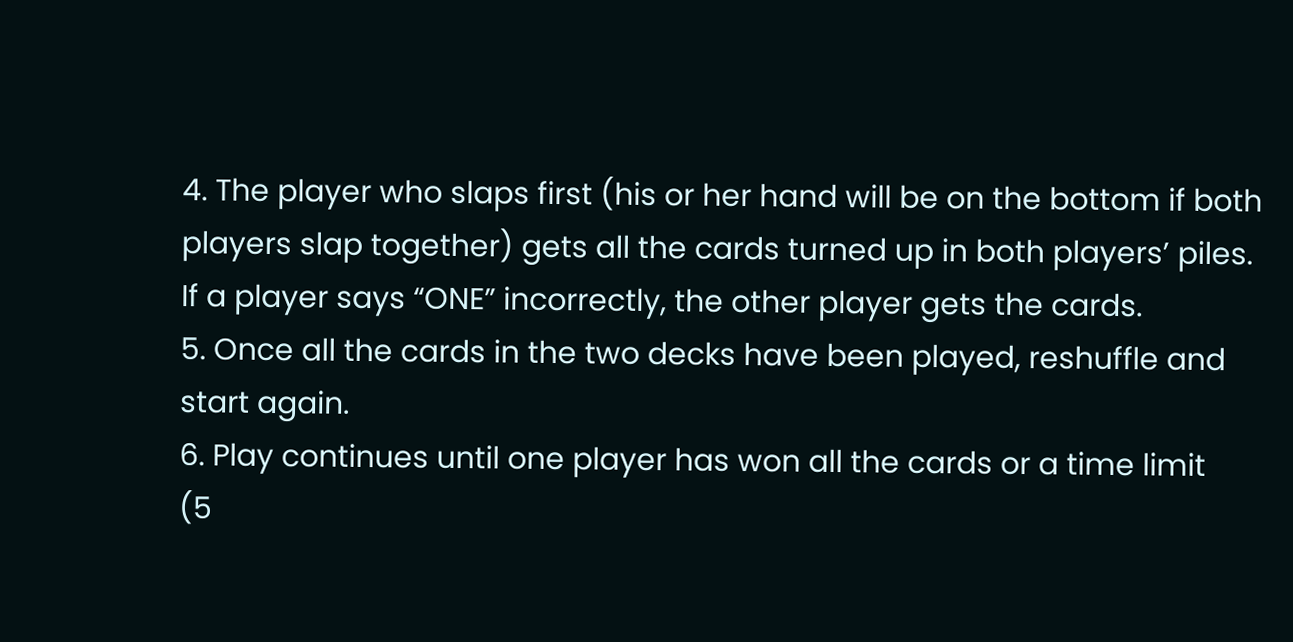4. The player who slaps first (his or her hand will be on the bottom if both
players slap together) gets all the cards turned up in both players’ piles.
If a player says “ONE” incorrectly, the other player gets the cards.
5. Once all the cards in the two decks have been played, reshuffle and
start again.
6. Play continues until one player has won all the cards or a time limit
(5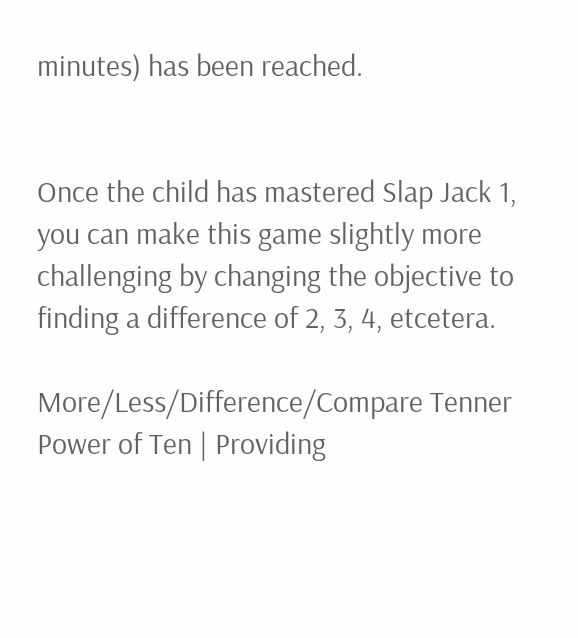minutes) has been reached.


Once the child has mastered Slap Jack 1, you can make this game slightly more challenging by changing the objective to finding a difference of 2, 3, 4, etcetera.

More/Less/Difference/Compare Tenner
Power of Ten | Providing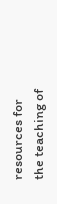resources for the teaching of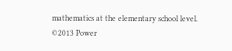mathematics at the elementary school level.
©2013 Power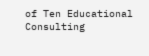of Ten Educational Consulting